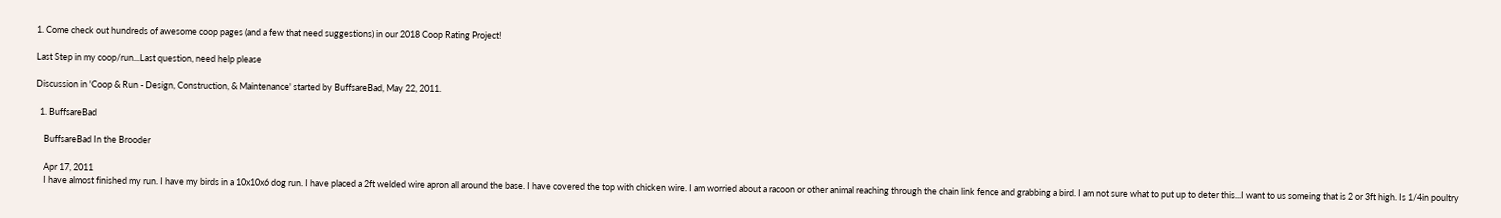1. Come check out hundreds of awesome coop pages (and a few that need suggestions) in our 2018 Coop Rating Project!

Last Step in my coop/run...Last question, need help please

Discussion in 'Coop & Run - Design, Construction, & Maintenance' started by BuffsareBad, May 22, 2011.

  1. BuffsareBad

    BuffsareBad In the Brooder

    Apr 17, 2011
    I have almost finished my run. I have my birds in a 10x10x6 dog run. I have placed a 2ft welded wire apron all around the base. I have covered the top with chicken wire. I am worried about a racoon or other animal reaching through the chain link fence and grabbing a bird. I am not sure what to put up to deter this...I want to us someing that is 2 or 3ft high. Is 1/4in poultry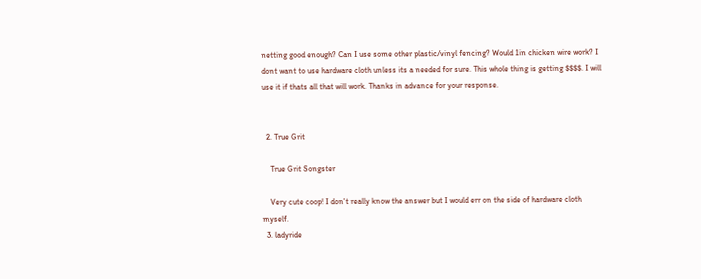netting good enough? Can I use some other plastic/vinyl fencing? Would 1in chicken wire work? I dont want to use hardware cloth unless its a needed for sure. This whole thing is getting $$$$. I will use it if thats all that will work. Thanks in advance for your response.


  2. True Grit

    True Grit Songster

    Very cute coop! I don't really know the answer but I would err on the side of hardware cloth myself.
  3. ladyride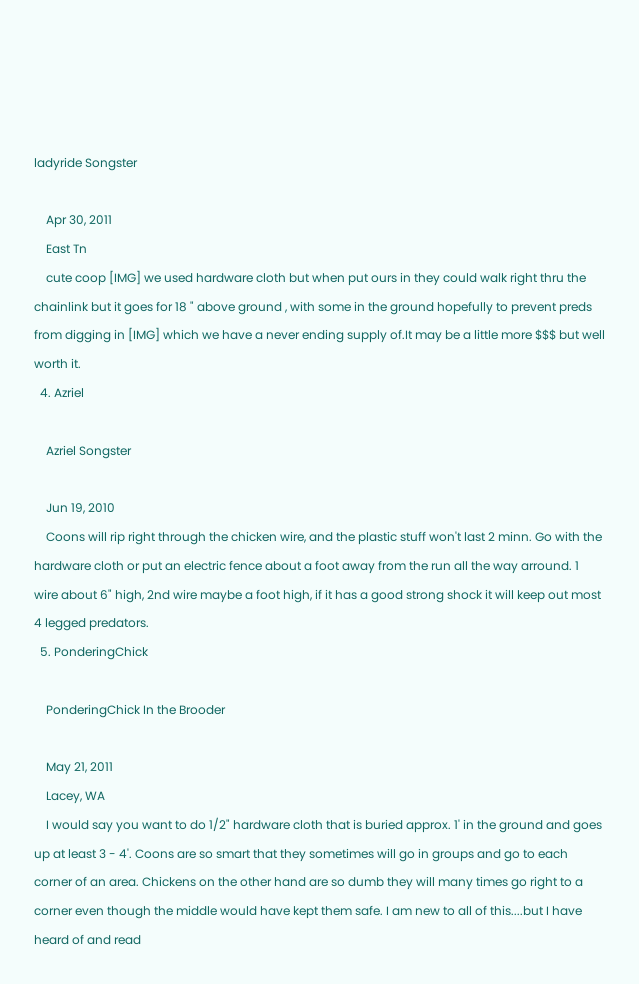ladyride Songster

    Apr 30, 2011
    East Tn
    cute coop [IMG] we used hardware cloth but when put ours in they could walk right thru the chainlink but it goes for 18 " above ground , with some in the ground hopefully to prevent preds from digging in [IMG] which we have a never ending supply of.It may be a little more $$$ but well worth it.
  4. Azriel

    Azriel Songster

    Jun 19, 2010
    Coons will rip right through the chicken wire, and the plastic stuff won't last 2 minn. Go with the hardware cloth or put an electric fence about a foot away from the run all the way arround. 1 wire about 6" high, 2nd wire maybe a foot high, if it has a good strong shock it will keep out most 4 legged predators.
  5. PonderingChick

    PonderingChick In the Brooder

    May 21, 2011
    Lacey, WA
    I would say you want to do 1/2" hardware cloth that is buried approx. 1' in the ground and goes up at least 3 - 4'. Coons are so smart that they sometimes will go in groups and go to each corner of an area. Chickens on the other hand are so dumb they will many times go right to a corner even though the middle would have kept them safe. I am new to all of this....but I have heard of and read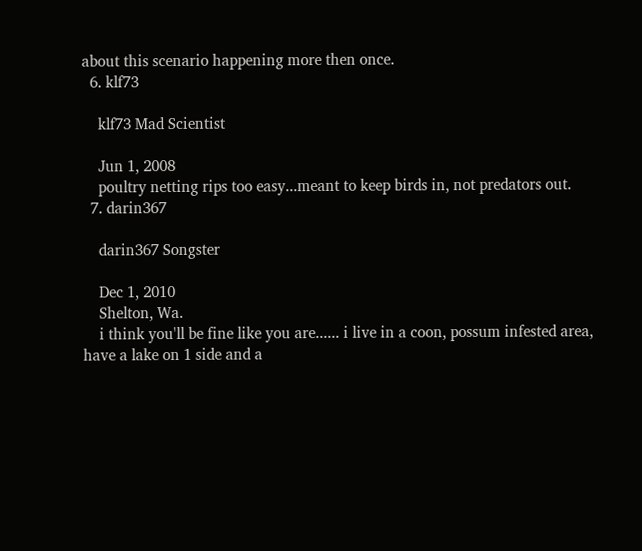about this scenario happening more then once.
  6. klf73

    klf73 Mad Scientist

    Jun 1, 2008
    poultry netting rips too easy...meant to keep birds in, not predators out.
  7. darin367

    darin367 Songster

    Dec 1, 2010
    Shelton, Wa.
    i think you'll be fine like you are...... i live in a coon, possum infested area, have a lake on 1 side and a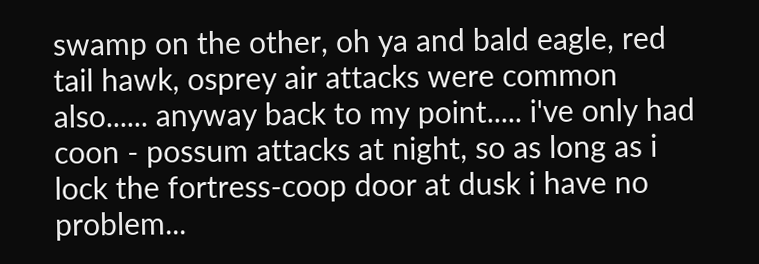swamp on the other, oh ya and bald eagle, red tail hawk, osprey air attacks were common also...... anyway back to my point..... i've only had coon - possum attacks at night, so as long as i lock the fortress-coop door at dusk i have no problem...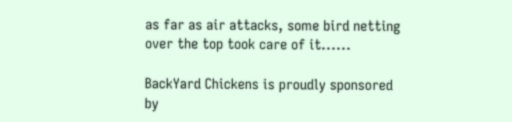as far as air attacks, some bird netting over the top took care of it......

BackYard Chickens is proudly sponsored by